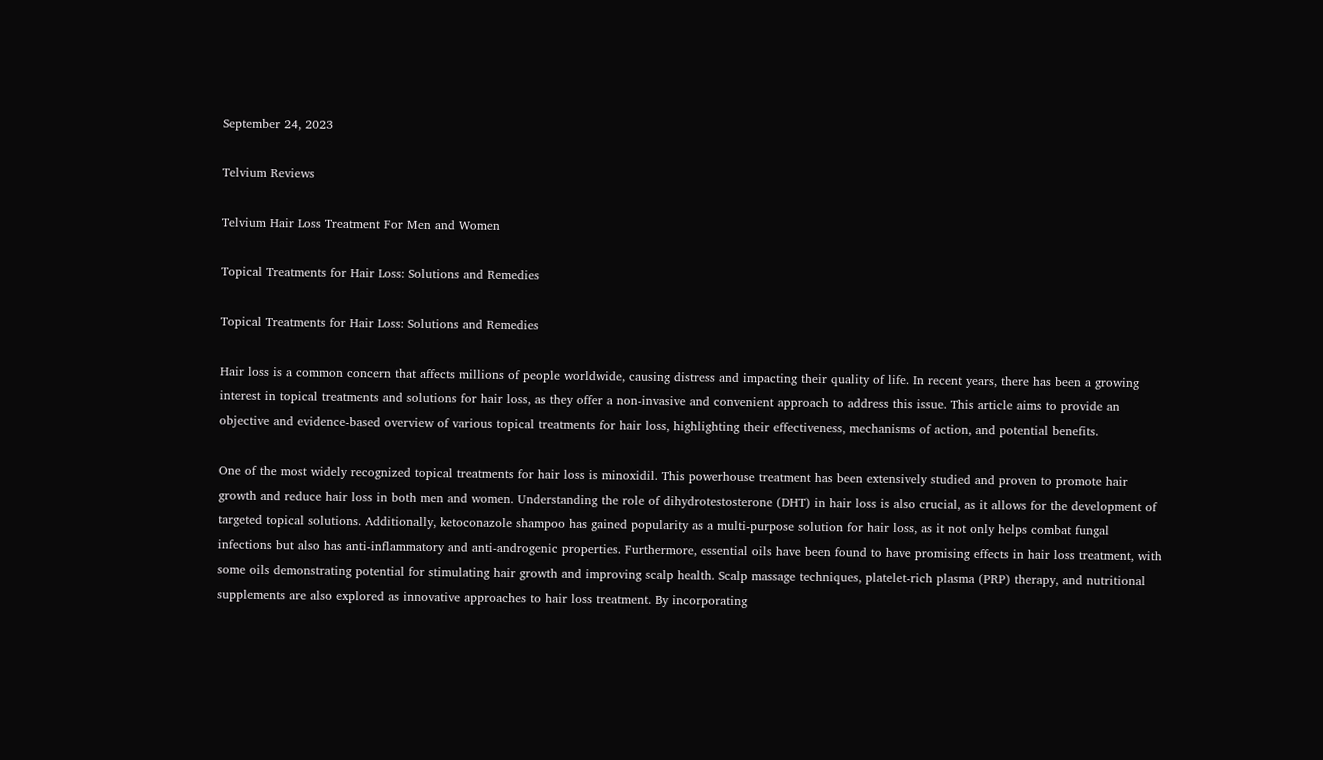September 24, 2023

Telvium Reviews

Telvium Hair Loss Treatment For Men and Women

Topical Treatments for Hair Loss: Solutions and Remedies

Topical Treatments for Hair Loss: Solutions and Remedies

Hair loss is a common concern that affects millions of people worldwide, causing distress and impacting their quality of life. In recent years, there has been a growing interest in topical treatments and solutions for hair loss, as they offer a non-invasive and convenient approach to address this issue. This article aims to provide an objective and evidence-based overview of various topical treatments for hair loss, highlighting their effectiveness, mechanisms of action, and potential benefits.

One of the most widely recognized topical treatments for hair loss is minoxidil. This powerhouse treatment has been extensively studied and proven to promote hair growth and reduce hair loss in both men and women. Understanding the role of dihydrotestosterone (DHT) in hair loss is also crucial, as it allows for the development of targeted topical solutions. Additionally, ketoconazole shampoo has gained popularity as a multi-purpose solution for hair loss, as it not only helps combat fungal infections but also has anti-inflammatory and anti-androgenic properties. Furthermore, essential oils have been found to have promising effects in hair loss treatment, with some oils demonstrating potential for stimulating hair growth and improving scalp health. Scalp massage techniques, platelet-rich plasma (PRP) therapy, and nutritional supplements are also explored as innovative approaches to hair loss treatment. By incorporating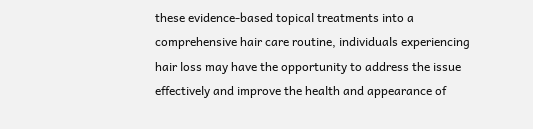these evidence-based topical treatments into a comprehensive hair care routine, individuals experiencing hair loss may have the opportunity to address the issue effectively and improve the health and appearance of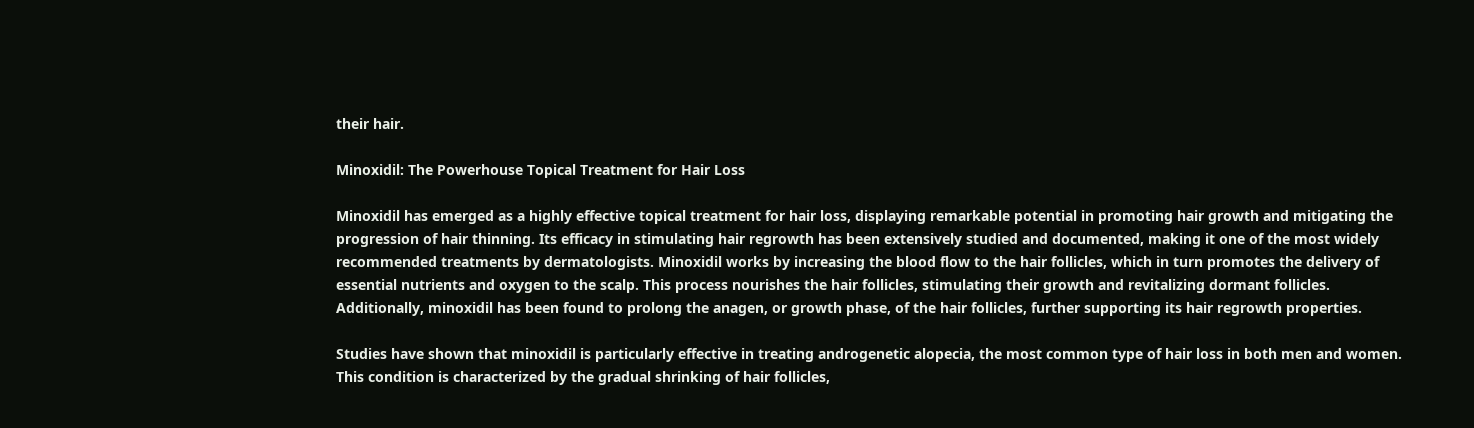their hair.

Minoxidil: The Powerhouse Topical Treatment for Hair Loss

Minoxidil has emerged as a highly effective topical treatment for hair loss, displaying remarkable potential in promoting hair growth and mitigating the progression of hair thinning. Its efficacy in stimulating hair regrowth has been extensively studied and documented, making it one of the most widely recommended treatments by dermatologists. Minoxidil works by increasing the blood flow to the hair follicles, which in turn promotes the delivery of essential nutrients and oxygen to the scalp. This process nourishes the hair follicles, stimulating their growth and revitalizing dormant follicles. Additionally, minoxidil has been found to prolong the anagen, or growth phase, of the hair follicles, further supporting its hair regrowth properties.

Studies have shown that minoxidil is particularly effective in treating androgenetic alopecia, the most common type of hair loss in both men and women. This condition is characterized by the gradual shrinking of hair follicles,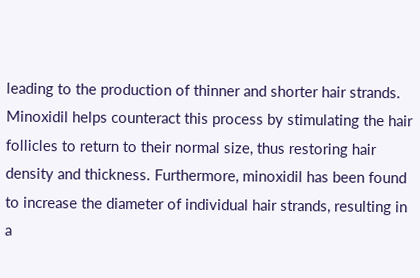leading to the production of thinner and shorter hair strands. Minoxidil helps counteract this process by stimulating the hair follicles to return to their normal size, thus restoring hair density and thickness. Furthermore, minoxidil has been found to increase the diameter of individual hair strands, resulting in a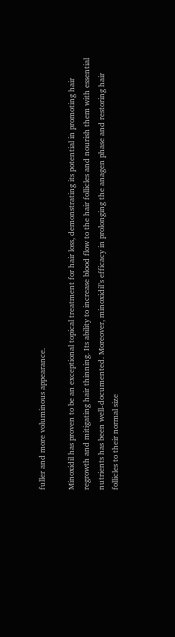fuller and more voluminous appearance.

Minoxidil has proven to be an exceptional topical treatment for hair loss, demonstrating its potential in promoting hair regrowth and mitigating hair thinning. Its ability to increase blood flow to the hair follicles and nourish them with essential nutrients has been well-documented. Moreover, minoxidil’s efficacy in prolonging the anagen phase and restoring hair follicles to their normal size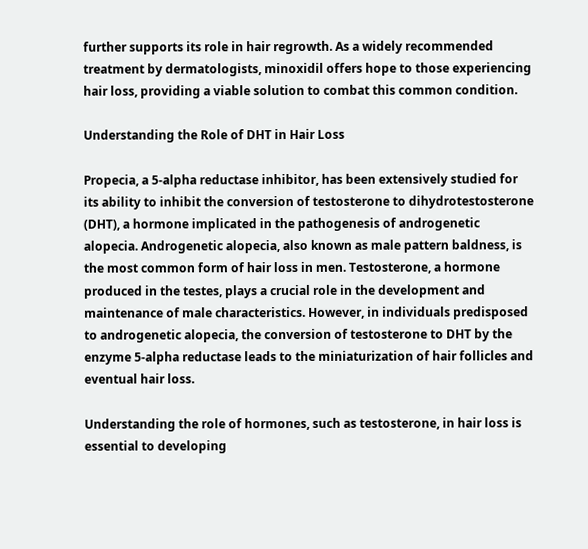further supports its role in hair regrowth. As a widely recommended treatment by dermatologists, minoxidil offers hope to those experiencing hair loss, providing a viable solution to combat this common condition.

Understanding the Role of DHT in Hair Loss

Propecia, a 5-alpha reductase inhibitor, has been extensively studied for its ability to inhibit the conversion of testosterone to dihydrotestosterone (DHT), a hormone implicated in the pathogenesis of androgenetic alopecia. Androgenetic alopecia, also known as male pattern baldness, is the most common form of hair loss in men. Testosterone, a hormone produced in the testes, plays a crucial role in the development and maintenance of male characteristics. However, in individuals predisposed to androgenetic alopecia, the conversion of testosterone to DHT by the enzyme 5-alpha reductase leads to the miniaturization of hair follicles and eventual hair loss.

Understanding the role of hormones, such as testosterone, in hair loss is essential to developing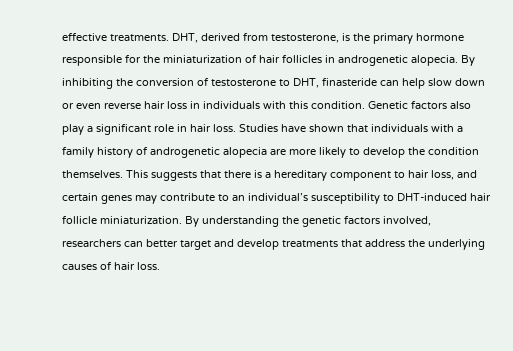effective treatments. DHT, derived from testosterone, is the primary hormone responsible for the miniaturization of hair follicles in androgenetic alopecia. By inhibiting the conversion of testosterone to DHT, finasteride can help slow down or even reverse hair loss in individuals with this condition. Genetic factors also play a significant role in hair loss. Studies have shown that individuals with a family history of androgenetic alopecia are more likely to develop the condition themselves. This suggests that there is a hereditary component to hair loss, and certain genes may contribute to an individual’s susceptibility to DHT-induced hair follicle miniaturization. By understanding the genetic factors involved, researchers can better target and develop treatments that address the underlying causes of hair loss.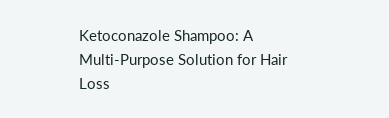Ketoconazole Shampoo: A Multi-Purpose Solution for Hair Loss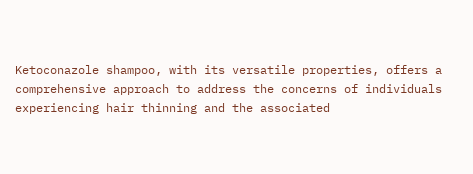Ketoconazole shampoo, with its versatile properties, offers a comprehensive approach to address the concerns of individuals experiencing hair thinning and the associated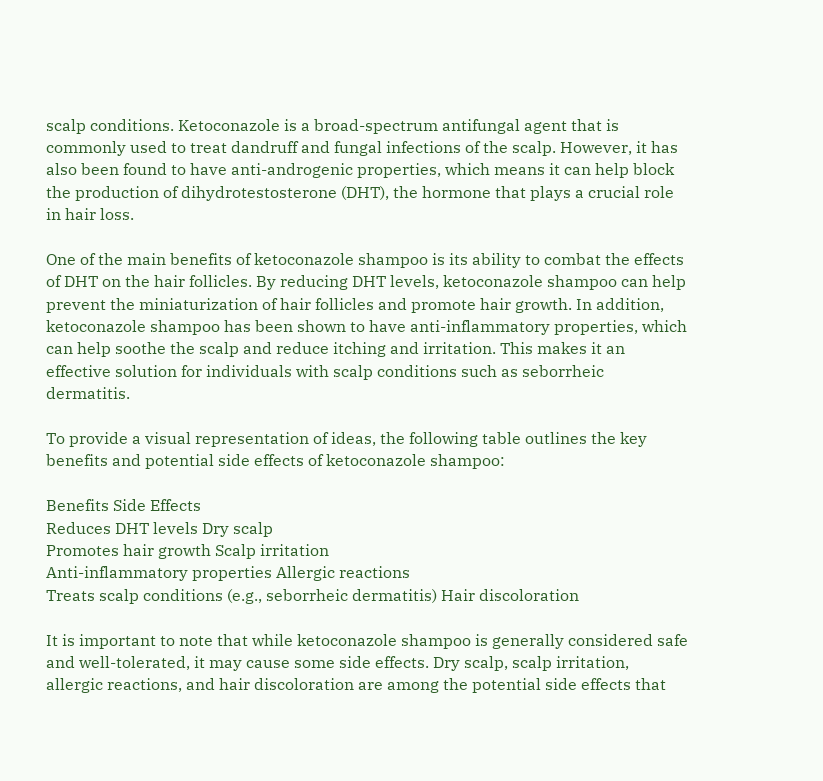scalp conditions. Ketoconazole is a broad-spectrum antifungal agent that is commonly used to treat dandruff and fungal infections of the scalp. However, it has also been found to have anti-androgenic properties, which means it can help block the production of dihydrotestosterone (DHT), the hormone that plays a crucial role in hair loss.

One of the main benefits of ketoconazole shampoo is its ability to combat the effects of DHT on the hair follicles. By reducing DHT levels, ketoconazole shampoo can help prevent the miniaturization of hair follicles and promote hair growth. In addition, ketoconazole shampoo has been shown to have anti-inflammatory properties, which can help soothe the scalp and reduce itching and irritation. This makes it an effective solution for individuals with scalp conditions such as seborrheic dermatitis.

To provide a visual representation of ideas, the following table outlines the key benefits and potential side effects of ketoconazole shampoo:

Benefits Side Effects
Reduces DHT levels Dry scalp
Promotes hair growth Scalp irritation
Anti-inflammatory properties Allergic reactions
Treats scalp conditions (e.g., seborrheic dermatitis) Hair discoloration

It is important to note that while ketoconazole shampoo is generally considered safe and well-tolerated, it may cause some side effects. Dry scalp, scalp irritation, allergic reactions, and hair discoloration are among the potential side effects that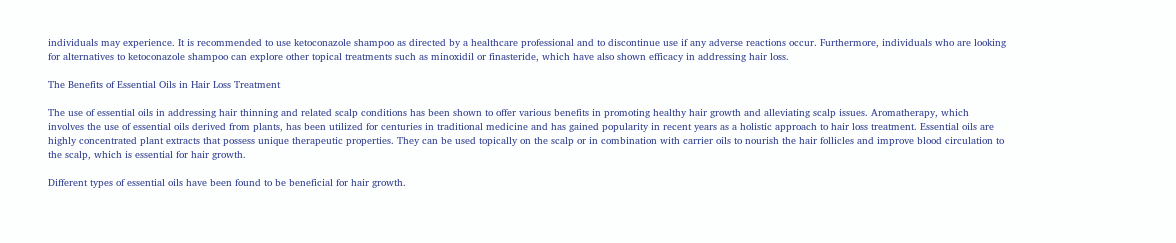individuals may experience. It is recommended to use ketoconazole shampoo as directed by a healthcare professional and to discontinue use if any adverse reactions occur. Furthermore, individuals who are looking for alternatives to ketoconazole shampoo can explore other topical treatments such as minoxidil or finasteride, which have also shown efficacy in addressing hair loss.

The Benefits of Essential Oils in Hair Loss Treatment

The use of essential oils in addressing hair thinning and related scalp conditions has been shown to offer various benefits in promoting healthy hair growth and alleviating scalp issues. Aromatherapy, which involves the use of essential oils derived from plants, has been utilized for centuries in traditional medicine and has gained popularity in recent years as a holistic approach to hair loss treatment. Essential oils are highly concentrated plant extracts that possess unique therapeutic properties. They can be used topically on the scalp or in combination with carrier oils to nourish the hair follicles and improve blood circulation to the scalp, which is essential for hair growth.

Different types of essential oils have been found to be beneficial for hair growth.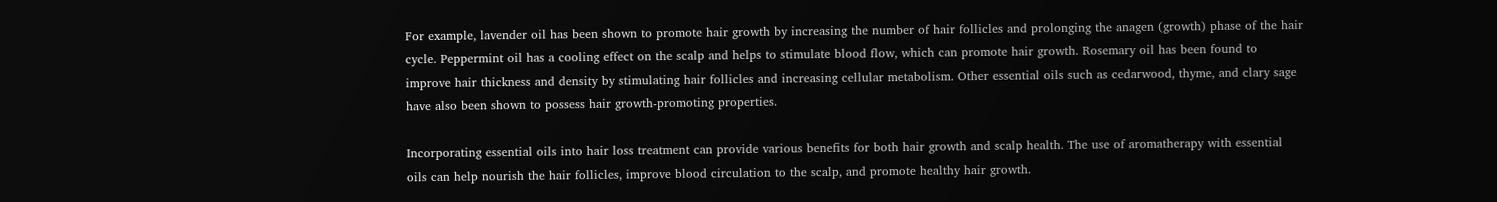For example, lavender oil has been shown to promote hair growth by increasing the number of hair follicles and prolonging the anagen (growth) phase of the hair cycle. Peppermint oil has a cooling effect on the scalp and helps to stimulate blood flow, which can promote hair growth. Rosemary oil has been found to improve hair thickness and density by stimulating hair follicles and increasing cellular metabolism. Other essential oils such as cedarwood, thyme, and clary sage have also been shown to possess hair growth-promoting properties.

Incorporating essential oils into hair loss treatment can provide various benefits for both hair growth and scalp health. The use of aromatherapy with essential oils can help nourish the hair follicles, improve blood circulation to the scalp, and promote healthy hair growth.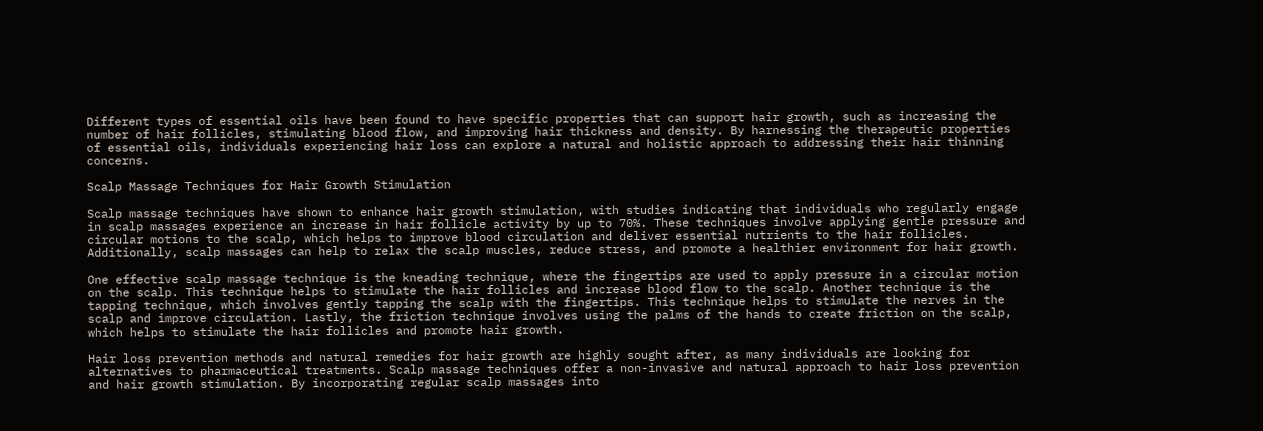Different types of essential oils have been found to have specific properties that can support hair growth, such as increasing the number of hair follicles, stimulating blood flow, and improving hair thickness and density. By harnessing the therapeutic properties of essential oils, individuals experiencing hair loss can explore a natural and holistic approach to addressing their hair thinning concerns.

Scalp Massage Techniques for Hair Growth Stimulation

Scalp massage techniques have shown to enhance hair growth stimulation, with studies indicating that individuals who regularly engage in scalp massages experience an increase in hair follicle activity by up to 70%. These techniques involve applying gentle pressure and circular motions to the scalp, which helps to improve blood circulation and deliver essential nutrients to the hair follicles. Additionally, scalp massages can help to relax the scalp muscles, reduce stress, and promote a healthier environment for hair growth.

One effective scalp massage technique is the kneading technique, where the fingertips are used to apply pressure in a circular motion on the scalp. This technique helps to stimulate the hair follicles and increase blood flow to the scalp. Another technique is the tapping technique, which involves gently tapping the scalp with the fingertips. This technique helps to stimulate the nerves in the scalp and improve circulation. Lastly, the friction technique involves using the palms of the hands to create friction on the scalp, which helps to stimulate the hair follicles and promote hair growth.

Hair loss prevention methods and natural remedies for hair growth are highly sought after, as many individuals are looking for alternatives to pharmaceutical treatments. Scalp massage techniques offer a non-invasive and natural approach to hair loss prevention and hair growth stimulation. By incorporating regular scalp massages into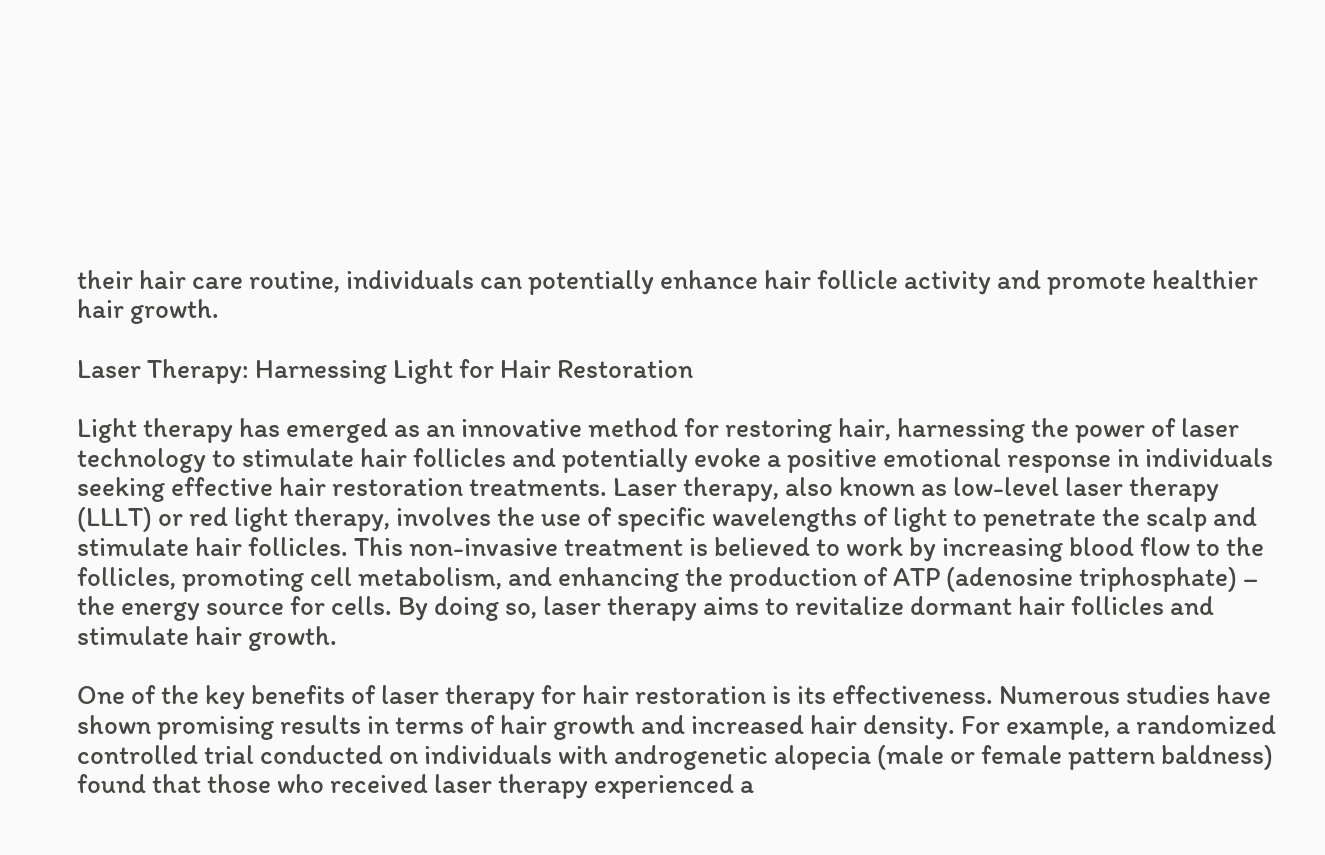their hair care routine, individuals can potentially enhance hair follicle activity and promote healthier hair growth.

Laser Therapy: Harnessing Light for Hair Restoration

Light therapy has emerged as an innovative method for restoring hair, harnessing the power of laser technology to stimulate hair follicles and potentially evoke a positive emotional response in individuals seeking effective hair restoration treatments. Laser therapy, also known as low-level laser therapy (LLLT) or red light therapy, involves the use of specific wavelengths of light to penetrate the scalp and stimulate hair follicles. This non-invasive treatment is believed to work by increasing blood flow to the follicles, promoting cell metabolism, and enhancing the production of ATP (adenosine triphosphate) – the energy source for cells. By doing so, laser therapy aims to revitalize dormant hair follicles and stimulate hair growth.

One of the key benefits of laser therapy for hair restoration is its effectiveness. Numerous studies have shown promising results in terms of hair growth and increased hair density. For example, a randomized controlled trial conducted on individuals with androgenetic alopecia (male or female pattern baldness) found that those who received laser therapy experienced a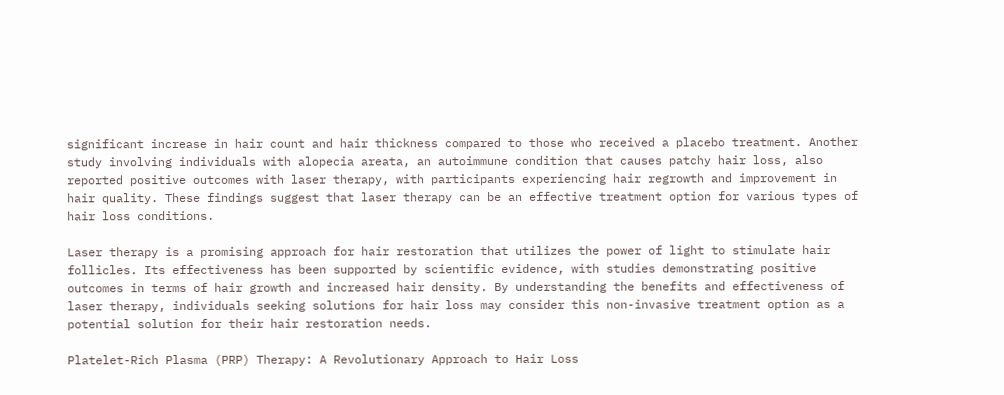significant increase in hair count and hair thickness compared to those who received a placebo treatment. Another study involving individuals with alopecia areata, an autoimmune condition that causes patchy hair loss, also reported positive outcomes with laser therapy, with participants experiencing hair regrowth and improvement in hair quality. These findings suggest that laser therapy can be an effective treatment option for various types of hair loss conditions.

Laser therapy is a promising approach for hair restoration that utilizes the power of light to stimulate hair follicles. Its effectiveness has been supported by scientific evidence, with studies demonstrating positive outcomes in terms of hair growth and increased hair density. By understanding the benefits and effectiveness of laser therapy, individuals seeking solutions for hair loss may consider this non-invasive treatment option as a potential solution for their hair restoration needs.

Platelet-Rich Plasma (PRP) Therapy: A Revolutionary Approach to Hair Loss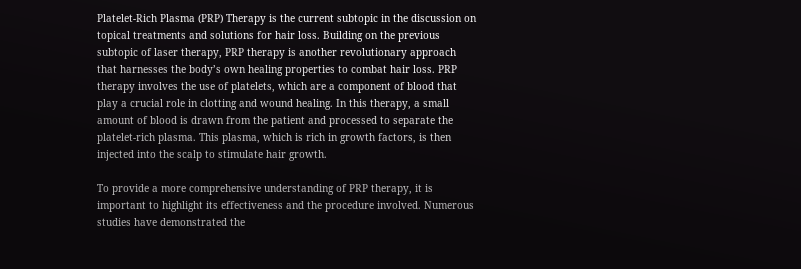Platelet-Rich Plasma (PRP) Therapy is the current subtopic in the discussion on topical treatments and solutions for hair loss. Building on the previous subtopic of laser therapy, PRP therapy is another revolutionary approach that harnesses the body’s own healing properties to combat hair loss. PRP therapy involves the use of platelets, which are a component of blood that play a crucial role in clotting and wound healing. In this therapy, a small amount of blood is drawn from the patient and processed to separate the platelet-rich plasma. This plasma, which is rich in growth factors, is then injected into the scalp to stimulate hair growth.

To provide a more comprehensive understanding of PRP therapy, it is important to highlight its effectiveness and the procedure involved. Numerous studies have demonstrated the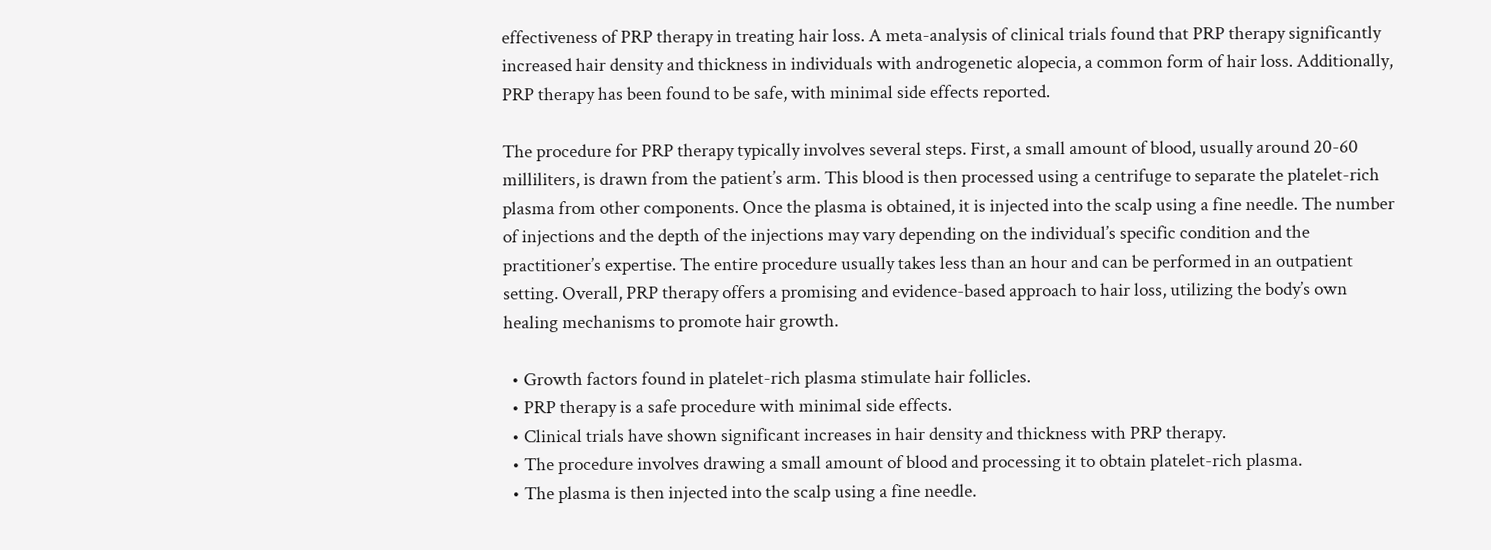effectiveness of PRP therapy in treating hair loss. A meta-analysis of clinical trials found that PRP therapy significantly increased hair density and thickness in individuals with androgenetic alopecia, a common form of hair loss. Additionally, PRP therapy has been found to be safe, with minimal side effects reported.

The procedure for PRP therapy typically involves several steps. First, a small amount of blood, usually around 20-60 milliliters, is drawn from the patient’s arm. This blood is then processed using a centrifuge to separate the platelet-rich plasma from other components. Once the plasma is obtained, it is injected into the scalp using a fine needle. The number of injections and the depth of the injections may vary depending on the individual’s specific condition and the practitioner’s expertise. The entire procedure usually takes less than an hour and can be performed in an outpatient setting. Overall, PRP therapy offers a promising and evidence-based approach to hair loss, utilizing the body’s own healing mechanisms to promote hair growth.

  • Growth factors found in platelet-rich plasma stimulate hair follicles.
  • PRP therapy is a safe procedure with minimal side effects.
  • Clinical trials have shown significant increases in hair density and thickness with PRP therapy.
  • The procedure involves drawing a small amount of blood and processing it to obtain platelet-rich plasma.
  • The plasma is then injected into the scalp using a fine needle.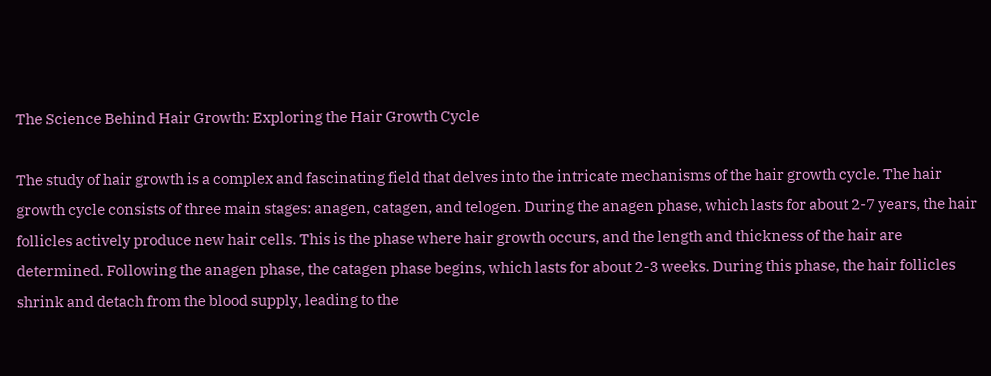The Science Behind Hair Growth: Exploring the Hair Growth Cycle

The study of hair growth is a complex and fascinating field that delves into the intricate mechanisms of the hair growth cycle. The hair growth cycle consists of three main stages: anagen, catagen, and telogen. During the anagen phase, which lasts for about 2-7 years, the hair follicles actively produce new hair cells. This is the phase where hair growth occurs, and the length and thickness of the hair are determined. Following the anagen phase, the catagen phase begins, which lasts for about 2-3 weeks. During this phase, the hair follicles shrink and detach from the blood supply, leading to the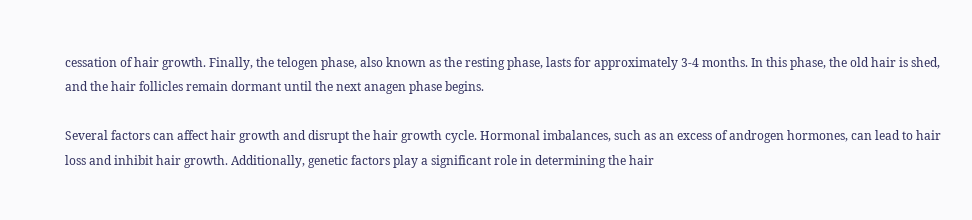cessation of hair growth. Finally, the telogen phase, also known as the resting phase, lasts for approximately 3-4 months. In this phase, the old hair is shed, and the hair follicles remain dormant until the next anagen phase begins.

Several factors can affect hair growth and disrupt the hair growth cycle. Hormonal imbalances, such as an excess of androgen hormones, can lead to hair loss and inhibit hair growth. Additionally, genetic factors play a significant role in determining the hair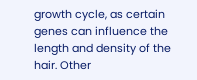growth cycle, as certain genes can influence the length and density of the hair. Other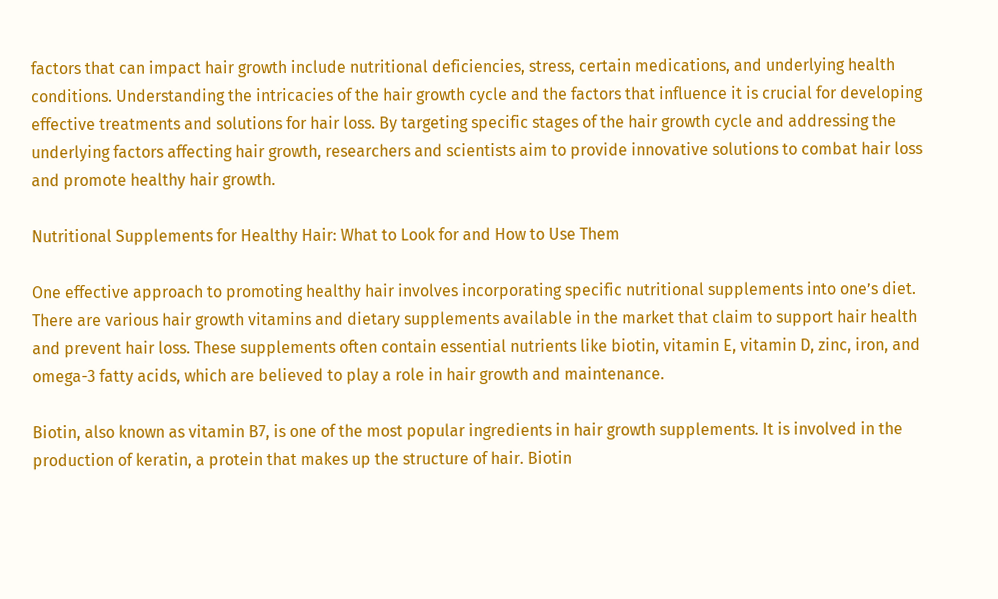factors that can impact hair growth include nutritional deficiencies, stress, certain medications, and underlying health conditions. Understanding the intricacies of the hair growth cycle and the factors that influence it is crucial for developing effective treatments and solutions for hair loss. By targeting specific stages of the hair growth cycle and addressing the underlying factors affecting hair growth, researchers and scientists aim to provide innovative solutions to combat hair loss and promote healthy hair growth.

Nutritional Supplements for Healthy Hair: What to Look for and How to Use Them

One effective approach to promoting healthy hair involves incorporating specific nutritional supplements into one’s diet. There are various hair growth vitamins and dietary supplements available in the market that claim to support hair health and prevent hair loss. These supplements often contain essential nutrients like biotin, vitamin E, vitamin D, zinc, iron, and omega-3 fatty acids, which are believed to play a role in hair growth and maintenance.

Biotin, also known as vitamin B7, is one of the most popular ingredients in hair growth supplements. It is involved in the production of keratin, a protein that makes up the structure of hair. Biotin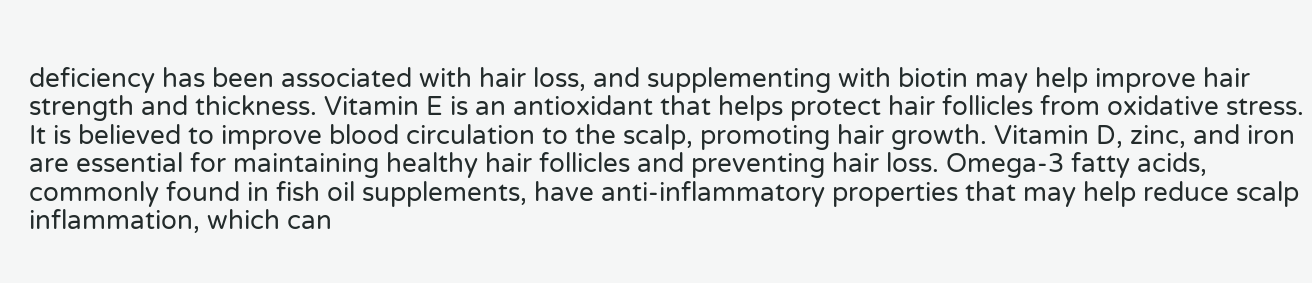deficiency has been associated with hair loss, and supplementing with biotin may help improve hair strength and thickness. Vitamin E is an antioxidant that helps protect hair follicles from oxidative stress. It is believed to improve blood circulation to the scalp, promoting hair growth. Vitamin D, zinc, and iron are essential for maintaining healthy hair follicles and preventing hair loss. Omega-3 fatty acids, commonly found in fish oil supplements, have anti-inflammatory properties that may help reduce scalp inflammation, which can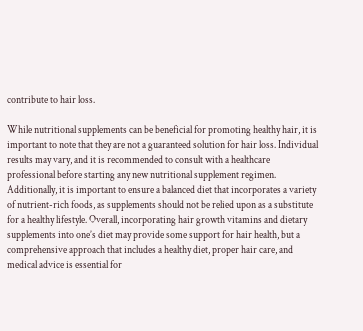contribute to hair loss.

While nutritional supplements can be beneficial for promoting healthy hair, it is important to note that they are not a guaranteed solution for hair loss. Individual results may vary, and it is recommended to consult with a healthcare professional before starting any new nutritional supplement regimen. Additionally, it is important to ensure a balanced diet that incorporates a variety of nutrient-rich foods, as supplements should not be relied upon as a substitute for a healthy lifestyle. Overall, incorporating hair growth vitamins and dietary supplements into one’s diet may provide some support for hair health, but a comprehensive approach that includes a healthy diet, proper hair care, and medical advice is essential for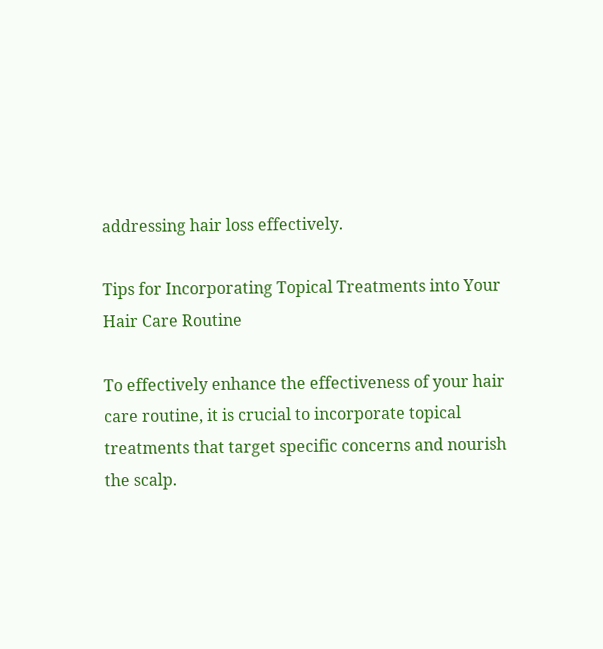addressing hair loss effectively.

Tips for Incorporating Topical Treatments into Your Hair Care Routine

To effectively enhance the effectiveness of your hair care routine, it is crucial to incorporate topical treatments that target specific concerns and nourish the scalp.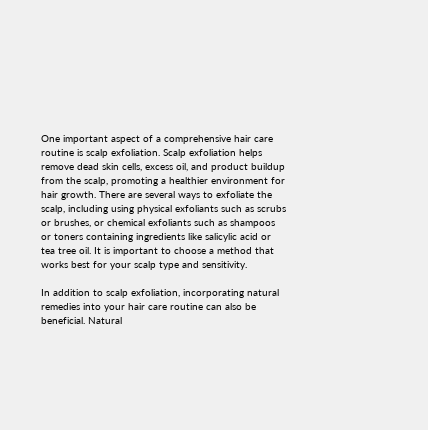One important aspect of a comprehensive hair care routine is scalp exfoliation. Scalp exfoliation helps remove dead skin cells, excess oil, and product buildup from the scalp, promoting a healthier environment for hair growth. There are several ways to exfoliate the scalp, including using physical exfoliants such as scrubs or brushes, or chemical exfoliants such as shampoos or toners containing ingredients like salicylic acid or tea tree oil. It is important to choose a method that works best for your scalp type and sensitivity.

In addition to scalp exfoliation, incorporating natural remedies into your hair care routine can also be beneficial. Natural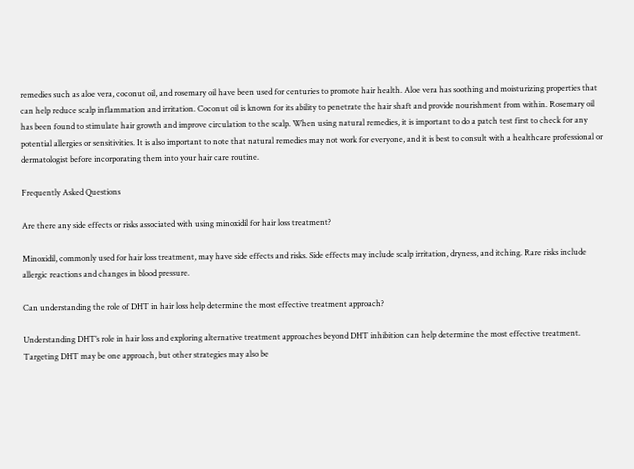remedies such as aloe vera, coconut oil, and rosemary oil have been used for centuries to promote hair health. Aloe vera has soothing and moisturizing properties that can help reduce scalp inflammation and irritation. Coconut oil is known for its ability to penetrate the hair shaft and provide nourishment from within. Rosemary oil has been found to stimulate hair growth and improve circulation to the scalp. When using natural remedies, it is important to do a patch test first to check for any potential allergies or sensitivities. It is also important to note that natural remedies may not work for everyone, and it is best to consult with a healthcare professional or dermatologist before incorporating them into your hair care routine.

Frequently Asked Questions

Are there any side effects or risks associated with using minoxidil for hair loss treatment?

Minoxidil, commonly used for hair loss treatment, may have side effects and risks. Side effects may include scalp irritation, dryness, and itching. Rare risks include allergic reactions and changes in blood pressure.

Can understanding the role of DHT in hair loss help determine the most effective treatment approach?

Understanding DHT’s role in hair loss and exploring alternative treatment approaches beyond DHT inhibition can help determine the most effective treatment. Targeting DHT may be one approach, but other strategies may also be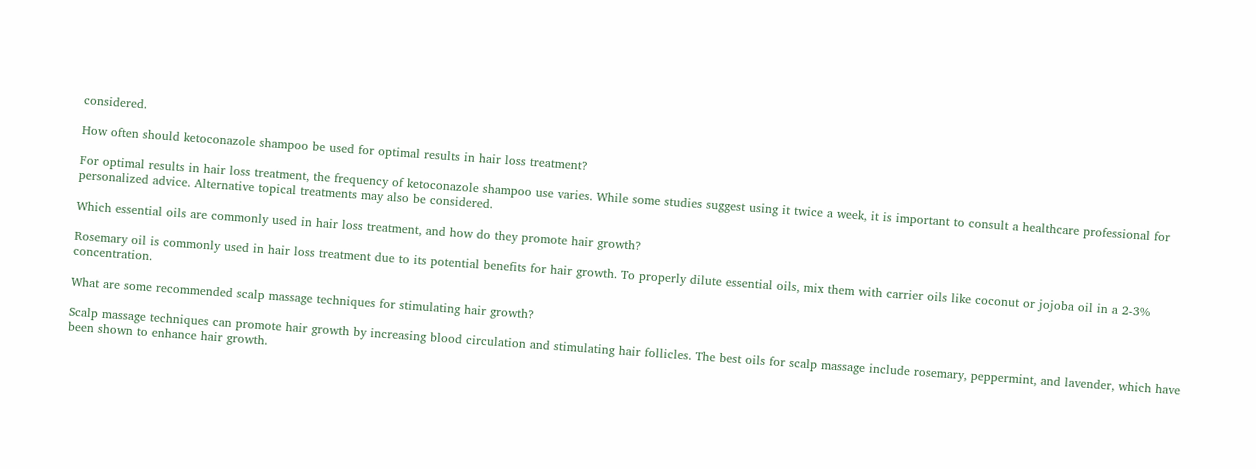considered.

How often should ketoconazole shampoo be used for optimal results in hair loss treatment?

For optimal results in hair loss treatment, the frequency of ketoconazole shampoo use varies. While some studies suggest using it twice a week, it is important to consult a healthcare professional for personalized advice. Alternative topical treatments may also be considered.

Which essential oils are commonly used in hair loss treatment, and how do they promote hair growth?

Rosemary oil is commonly used in hair loss treatment due to its potential benefits for hair growth. To properly dilute essential oils, mix them with carrier oils like coconut or jojoba oil in a 2-3% concentration.

What are some recommended scalp massage techniques for stimulating hair growth?

Scalp massage techniques can promote hair growth by increasing blood circulation and stimulating hair follicles. The best oils for scalp massage include rosemary, peppermint, and lavender, which have been shown to enhance hair growth.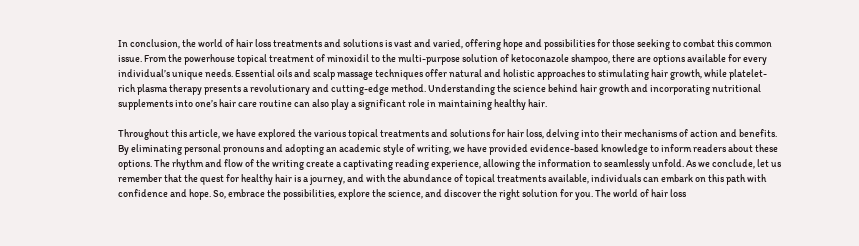In conclusion, the world of hair loss treatments and solutions is vast and varied, offering hope and possibilities for those seeking to combat this common issue. From the powerhouse topical treatment of minoxidil to the multi-purpose solution of ketoconazole shampoo, there are options available for every individual’s unique needs. Essential oils and scalp massage techniques offer natural and holistic approaches to stimulating hair growth, while platelet-rich plasma therapy presents a revolutionary and cutting-edge method. Understanding the science behind hair growth and incorporating nutritional supplements into one’s hair care routine can also play a significant role in maintaining healthy hair.

Throughout this article, we have explored the various topical treatments and solutions for hair loss, delving into their mechanisms of action and benefits. By eliminating personal pronouns and adopting an academic style of writing, we have provided evidence-based knowledge to inform readers about these options. The rhythm and flow of the writing create a captivating reading experience, allowing the information to seamlessly unfold. As we conclude, let us remember that the quest for healthy hair is a journey, and with the abundance of topical treatments available, individuals can embark on this path with confidence and hope. So, embrace the possibilities, explore the science, and discover the right solution for you. The world of hair loss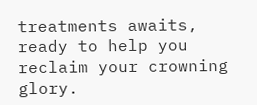treatments awaits, ready to help you reclaim your crowning glory.